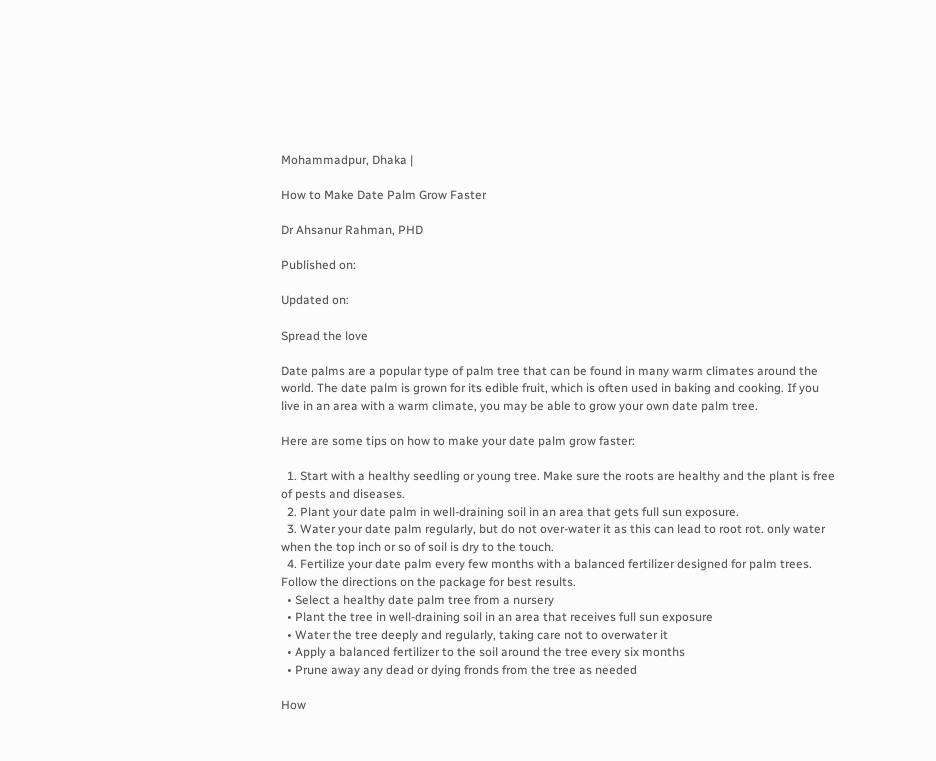Mohammadpur, Dhaka |

How to Make Date Palm Grow Faster

Dr Ahsanur Rahman, PHD

Published on:

Updated on:

Spread the love

Date palms are a popular type of palm tree that can be found in many warm climates around the world. The date palm is grown for its edible fruit, which is often used in baking and cooking. If you live in an area with a warm climate, you may be able to grow your own date palm tree.

Here are some tips on how to make your date palm grow faster:

  1. Start with a healthy seedling or young tree. Make sure the roots are healthy and the plant is free of pests and diseases.
  2. Plant your date palm in well-draining soil in an area that gets full sun exposure.
  3. Water your date palm regularly, but do not over-water it as this can lead to root rot. only water when the top inch or so of soil is dry to the touch.
  4. Fertilize your date palm every few months with a balanced fertilizer designed for palm trees. Follow the directions on the package for best results.
  • Select a healthy date palm tree from a nursery
  • Plant the tree in well-draining soil in an area that receives full sun exposure
  • Water the tree deeply and regularly, taking care not to overwater it
  • Apply a balanced fertilizer to the soil around the tree every six months
  • Prune away any dead or dying fronds from the tree as needed

How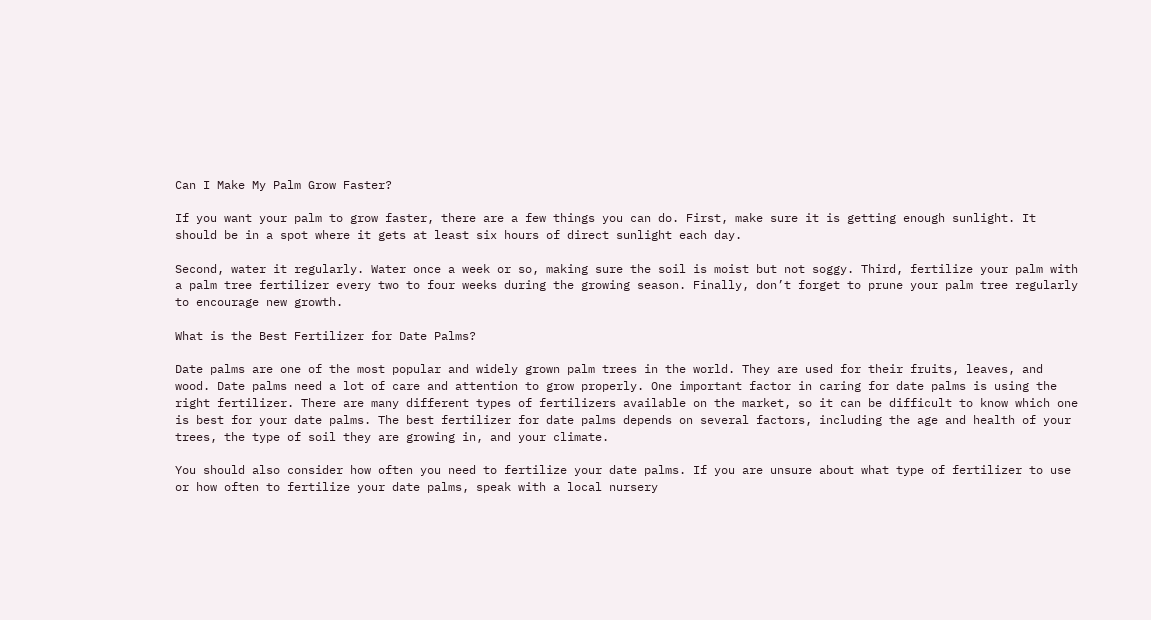Can I Make My Palm Grow Faster?

If you want your palm to grow faster, there are a few things you can do. First, make sure it is getting enough sunlight. It should be in a spot where it gets at least six hours of direct sunlight each day.

Second, water it regularly. Water once a week or so, making sure the soil is moist but not soggy. Third, fertilize your palm with a palm tree fertilizer every two to four weeks during the growing season. Finally, don’t forget to prune your palm tree regularly to encourage new growth.

What is the Best Fertilizer for Date Palms?

Date palms are one of the most popular and widely grown palm trees in the world. They are used for their fruits, leaves, and wood. Date palms need a lot of care and attention to grow properly. One important factor in caring for date palms is using the right fertilizer. There are many different types of fertilizers available on the market, so it can be difficult to know which one is best for your date palms. The best fertilizer for date palms depends on several factors, including the age and health of your trees, the type of soil they are growing in, and your climate.

You should also consider how often you need to fertilize your date palms. If you are unsure about what type of fertilizer to use or how often to fertilize your date palms, speak with a local nursery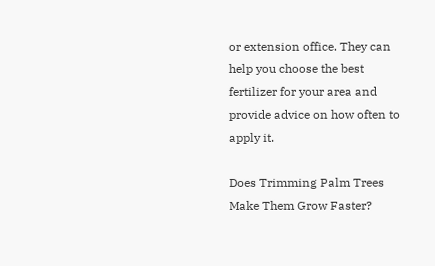or extension office. They can help you choose the best fertilizer for your area and provide advice on how often to apply it.

Does Trimming Palm Trees Make Them Grow Faster?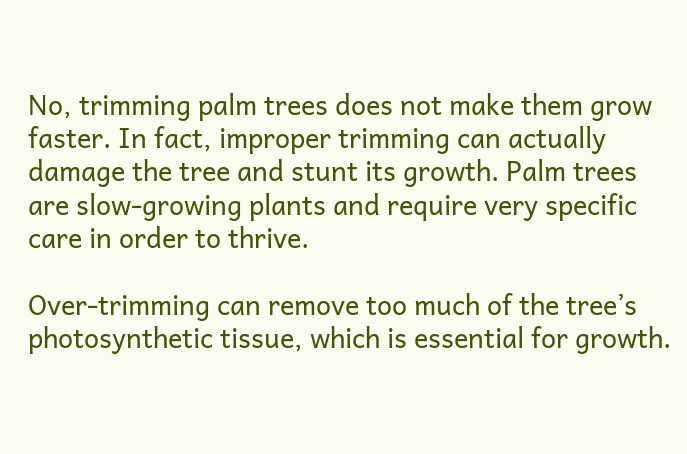No, trimming palm trees does not make them grow faster. In fact, improper trimming can actually damage the tree and stunt its growth. Palm trees are slow-growing plants and require very specific care in order to thrive.

Over-trimming can remove too much of the tree’s photosynthetic tissue, which is essential for growth.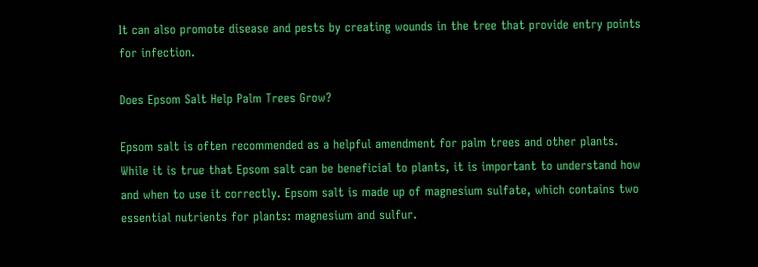It can also promote disease and pests by creating wounds in the tree that provide entry points for infection.

Does Epsom Salt Help Palm Trees Grow?

Epsom salt is often recommended as a helpful amendment for palm trees and other plants. While it is true that Epsom salt can be beneficial to plants, it is important to understand how and when to use it correctly. Epsom salt is made up of magnesium sulfate, which contains two essential nutrients for plants: magnesium and sulfur.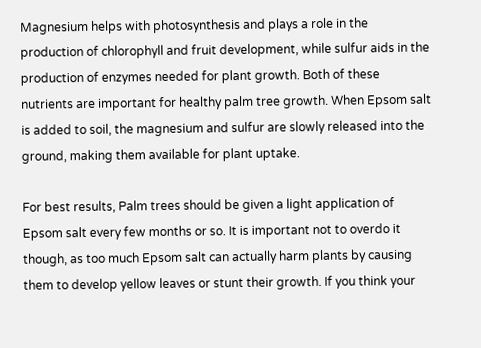Magnesium helps with photosynthesis and plays a role in the production of chlorophyll and fruit development, while sulfur aids in the production of enzymes needed for plant growth. Both of these nutrients are important for healthy palm tree growth. When Epsom salt is added to soil, the magnesium and sulfur are slowly released into the ground, making them available for plant uptake.

For best results, Palm trees should be given a light application of Epsom salt every few months or so. It is important not to overdo it though, as too much Epsom salt can actually harm plants by causing them to develop yellow leaves or stunt their growth. If you think your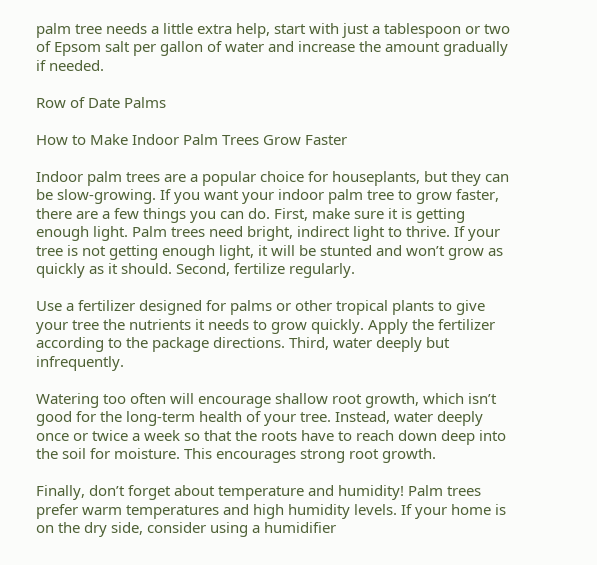palm tree needs a little extra help, start with just a tablespoon or two of Epsom salt per gallon of water and increase the amount gradually if needed.

Row of Date Palms

How to Make Indoor Palm Trees Grow Faster

Indoor palm trees are a popular choice for houseplants, but they can be slow-growing. If you want your indoor palm tree to grow faster, there are a few things you can do. First, make sure it is getting enough light. Palm trees need bright, indirect light to thrive. If your tree is not getting enough light, it will be stunted and won’t grow as quickly as it should. Second, fertilize regularly.

Use a fertilizer designed for palms or other tropical plants to give your tree the nutrients it needs to grow quickly. Apply the fertilizer according to the package directions. Third, water deeply but infrequently.

Watering too often will encourage shallow root growth, which isn’t good for the long-term health of your tree. Instead, water deeply once or twice a week so that the roots have to reach down deep into the soil for moisture. This encourages strong root growth.

Finally, don’t forget about temperature and humidity! Palm trees prefer warm temperatures and high humidity levels. If your home is on the dry side, consider using a humidifier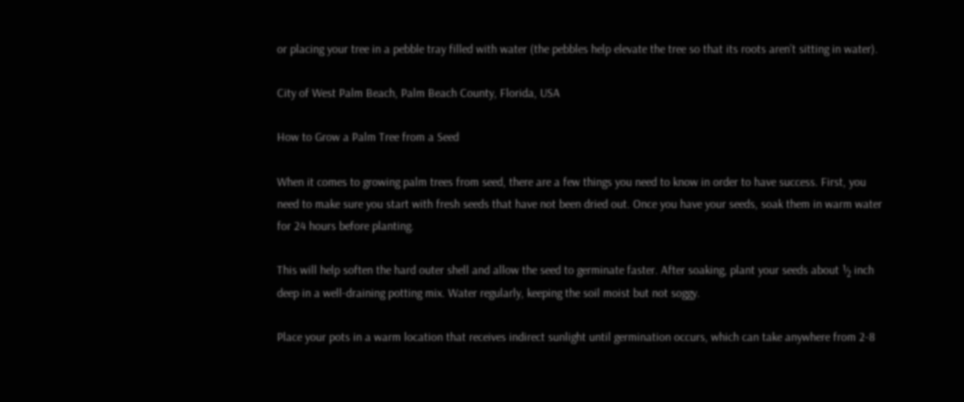or placing your tree in a pebble tray filled with water (the pebbles help elevate the tree so that its roots aren’t sitting in water).

City of West Palm Beach, Palm Beach County, Florida, USA

How to Grow a Palm Tree from a Seed

When it comes to growing palm trees from seed, there are a few things you need to know in order to have success. First, you need to make sure you start with fresh seeds that have not been dried out. Once you have your seeds, soak them in warm water for 24 hours before planting.

This will help soften the hard outer shell and allow the seed to germinate faster. After soaking, plant your seeds about ½ inch deep in a well-draining potting mix. Water regularly, keeping the soil moist but not soggy.

Place your pots in a warm location that receives indirect sunlight until germination occurs, which can take anywhere from 2-8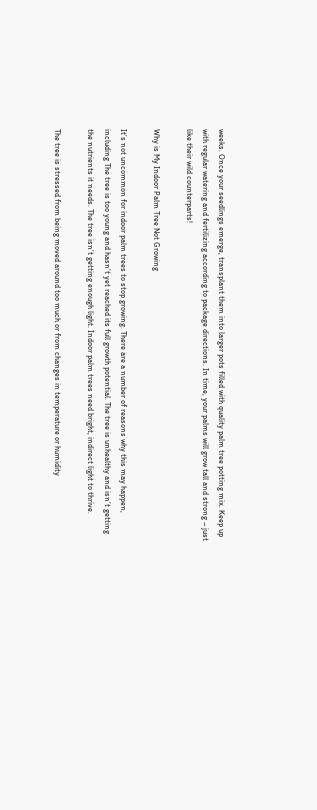weeks. Once your seedlings emerge, transplant them into larger pots filled with quality palm tree potting mix. Keep up with regular watering and fertilizing according to package directions. In time, your palms will grow tall and strong – just like their wild counterparts!

Why is My Indoor Palm Tree Not Growing

It’s not uncommon for indoor palm trees to stop growing. There are a number of reasons why this may happen, including The tree is too young and hasn’t yet reached its full growth potential. The tree is unhealthy and isn’t getting the nutrients it needs. The tree isn’t getting enough light. Indoor palm trees need bright, indirect light to thrive.

The tree is stressed from being moved around too much or from changes in temperature or humidity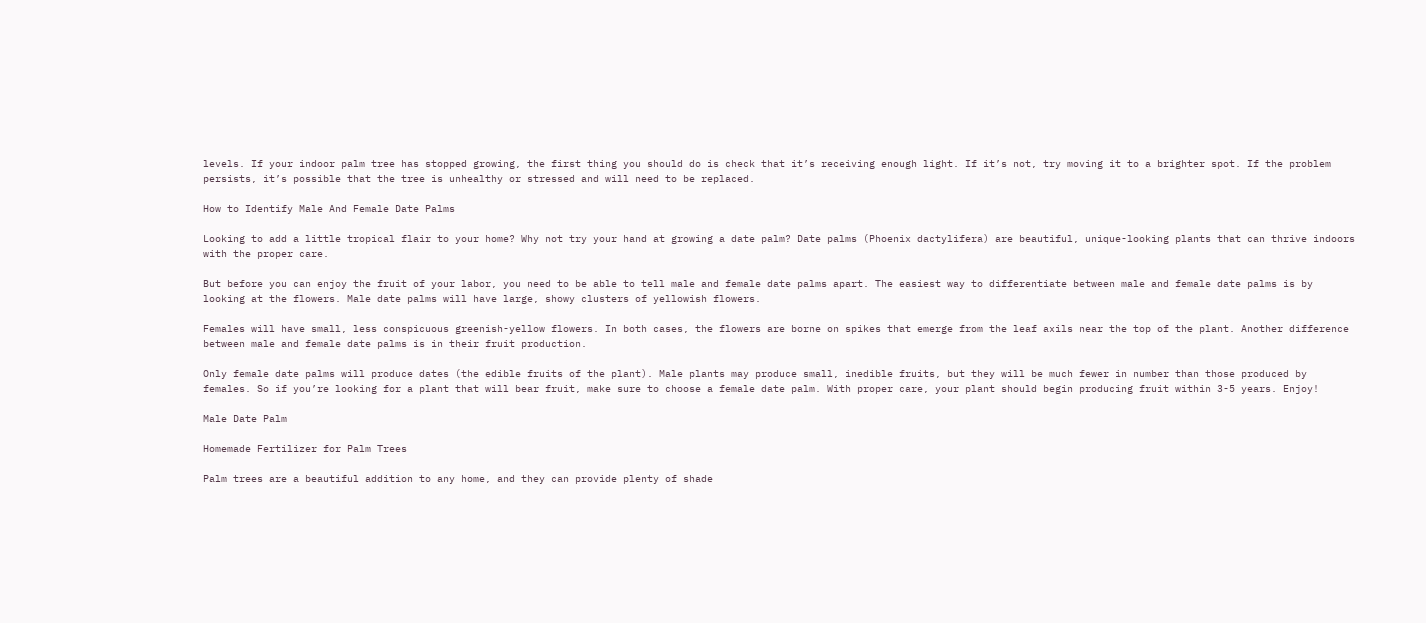levels. If your indoor palm tree has stopped growing, the first thing you should do is check that it’s receiving enough light. If it’s not, try moving it to a brighter spot. If the problem persists, it’s possible that the tree is unhealthy or stressed and will need to be replaced.

How to Identify Male And Female Date Palms

Looking to add a little tropical flair to your home? Why not try your hand at growing a date palm? Date palms (Phoenix dactylifera) are beautiful, unique-looking plants that can thrive indoors with the proper care.

But before you can enjoy the fruit of your labor, you need to be able to tell male and female date palms apart. The easiest way to differentiate between male and female date palms is by looking at the flowers. Male date palms will have large, showy clusters of yellowish flowers.

Females will have small, less conspicuous greenish-yellow flowers. In both cases, the flowers are borne on spikes that emerge from the leaf axils near the top of the plant. Another difference between male and female date palms is in their fruit production.

Only female date palms will produce dates (the edible fruits of the plant). Male plants may produce small, inedible fruits, but they will be much fewer in number than those produced by females. So if you’re looking for a plant that will bear fruit, make sure to choose a female date palm. With proper care, your plant should begin producing fruit within 3-5 years. Enjoy!

Male Date Palm

Homemade Fertilizer for Palm Trees

Palm trees are a beautiful addition to any home, and they can provide plenty of shade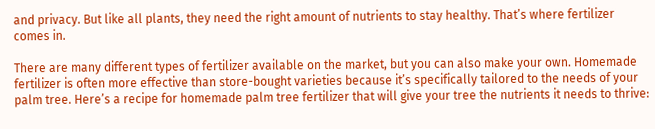and privacy. But like all plants, they need the right amount of nutrients to stay healthy. That’s where fertilizer comes in.

There are many different types of fertilizer available on the market, but you can also make your own. Homemade fertilizer is often more effective than store-bought varieties because it’s specifically tailored to the needs of your palm tree. Here’s a recipe for homemade palm tree fertilizer that will give your tree the nutrients it needs to thrive: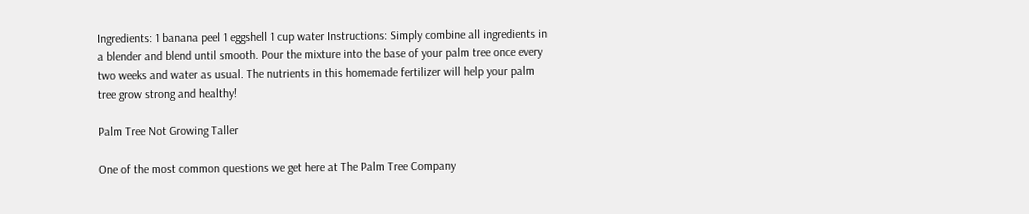Ingredients: 1 banana peel 1 eggshell 1 cup water Instructions: Simply combine all ingredients in a blender and blend until smooth. Pour the mixture into the base of your palm tree once every two weeks and water as usual. The nutrients in this homemade fertilizer will help your palm tree grow strong and healthy!

Palm Tree Not Growing Taller

One of the most common questions we get here at The Palm Tree Company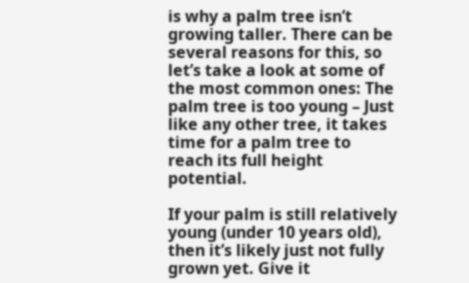is why a palm tree isn’t growing taller. There can be several reasons for this, so let’s take a look at some of the most common ones: The palm tree is too young – Just like any other tree, it takes time for a palm tree to reach its full height potential.

If your palm is still relatively young (under 10 years old), then it’s likely just not fully grown yet. Give it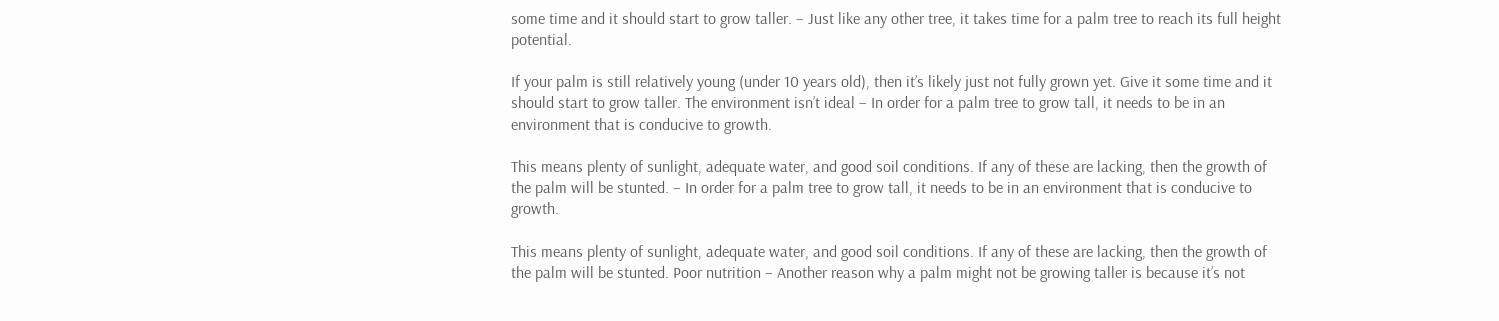some time and it should start to grow taller. – Just like any other tree, it takes time for a palm tree to reach its full height potential.

If your palm is still relatively young (under 10 years old), then it’s likely just not fully grown yet. Give it some time and it should start to grow taller. The environment isn’t ideal – In order for a palm tree to grow tall, it needs to be in an environment that is conducive to growth.

This means plenty of sunlight, adequate water, and good soil conditions. If any of these are lacking, then the growth of the palm will be stunted. – In order for a palm tree to grow tall, it needs to be in an environment that is conducive to growth.

This means plenty of sunlight, adequate water, and good soil conditions. If any of these are lacking, then the growth of the palm will be stunted. Poor nutrition – Another reason why a palm might not be growing taller is because it’s not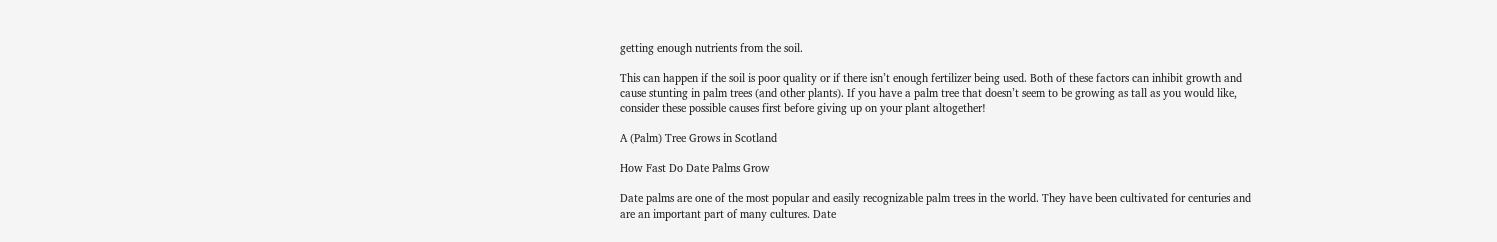getting enough nutrients from the soil.

This can happen if the soil is poor quality or if there isn’t enough fertilizer being used. Both of these factors can inhibit growth and cause stunting in palm trees (and other plants). If you have a palm tree that doesn’t seem to be growing as tall as you would like, consider these possible causes first before giving up on your plant altogether!

A (Palm) Tree Grows in Scotland

How Fast Do Date Palms Grow

Date palms are one of the most popular and easily recognizable palm trees in the world. They have been cultivated for centuries and are an important part of many cultures. Date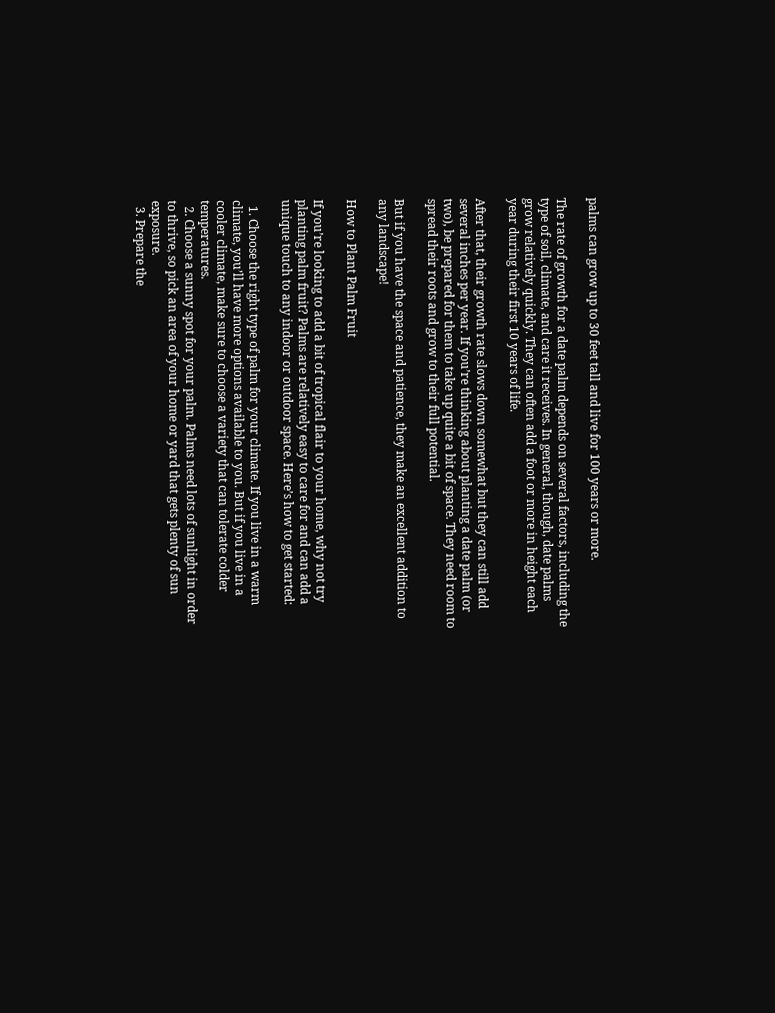palms can grow up to 30 feet tall and live for 100 years or more.

The rate of growth for a date palm depends on several factors, including the type of soil, climate, and care it receives. In general, though, date palms grow relatively quickly. They can often add a foot or more in height each year during their first 10 years of life.

After that, their growth rate slows down somewhat but they can still add several inches per year. If you’re thinking about planting a date palm (or two), be prepared for them to take up quite a bit of space. They need room to spread their roots and grow to their full potential.

But if you have the space and patience, they make an excellent addition to any landscape!

How to Plant Palm Fruit

If you’re looking to add a bit of tropical flair to your home, why not try planting palm fruit? Palms are relatively easy to care for and can add a unique touch to any indoor or outdoor space. Here’s how to get started:

  1. Choose the right type of palm for your climate. If you live in a warm climate, you’ll have more options available to you. But if you live in a cooler climate, make sure to choose a variety that can tolerate colder temperatures.
  2. Choose a sunny spot for your palm. Palms need lots of sunlight in order to thrive, so pick an area of your home or yard that gets plenty of sun exposure.
  3. Prepare the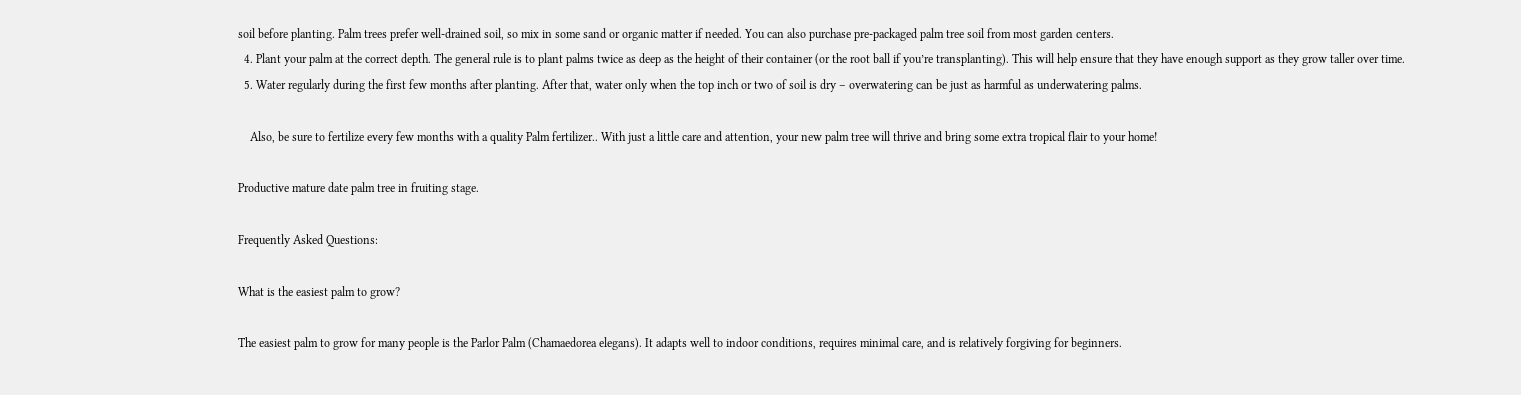soil before planting. Palm trees prefer well-drained soil, so mix in some sand or organic matter if needed. You can also purchase pre-packaged palm tree soil from most garden centers.
  4. Plant your palm at the correct depth. The general rule is to plant palms twice as deep as the height of their container (or the root ball if you’re transplanting). This will help ensure that they have enough support as they grow taller over time.
  5. Water regularly during the first few months after planting. After that, water only when the top inch or two of soil is dry – overwatering can be just as harmful as underwatering palms.

    Also, be sure to fertilize every few months with a quality Palm fertilizer.. With just a little care and attention, your new palm tree will thrive and bring some extra tropical flair to your home!

Productive mature date palm tree in fruiting stage.

Frequently Asked Questions:

What is the easiest palm to grow?

The easiest palm to grow for many people is the Parlor Palm (Chamaedorea elegans). It adapts well to indoor conditions, requires minimal care, and is relatively forgiving for beginners.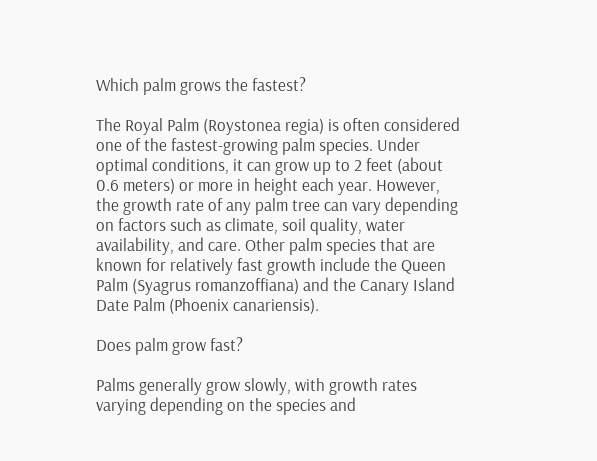Which palm grows the fastest?

The Royal Palm (Roystonea regia) is often considered one of the fastest-growing palm species. Under optimal conditions, it can grow up to 2 feet (about 0.6 meters) or more in height each year. However, the growth rate of any palm tree can vary depending on factors such as climate, soil quality, water availability, and care. Other palm species that are known for relatively fast growth include the Queen Palm (Syagrus romanzoffiana) and the Canary Island Date Palm (Phoenix canariensis).

Does palm grow fast?

Palms generally grow slowly, with growth rates varying depending on the species and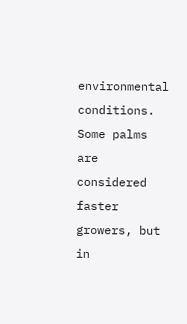environmental conditions. Some palms are considered faster growers, but in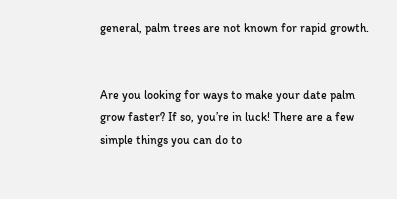general, palm trees are not known for rapid growth.


Are you looking for ways to make your date palm grow faster? If so, you’re in luck! There are a few simple things you can do to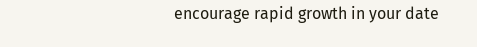encourage rapid growth in your date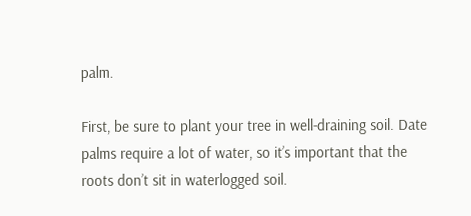palm.

First, be sure to plant your tree in well-draining soil. Date palms require a lot of water, so it’s important that the roots don’t sit in waterlogged soil.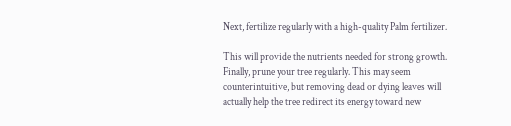Next, fertilize regularly with a high-quality Palm fertilizer.

This will provide the nutrients needed for strong growth. Finally, prune your tree regularly. This may seem counterintuitive, but removing dead or dying leaves will actually help the tree redirect its energy toward new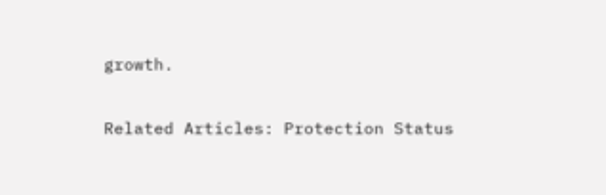growth.

Related Articles: Protection Status